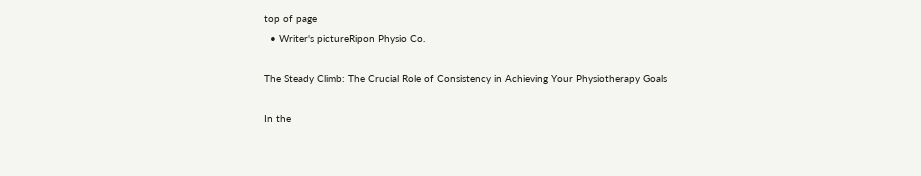top of page
  • Writer's pictureRipon Physio Co.

The Steady Climb: The Crucial Role of Consistency in Achieving Your Physiotherapy Goals

In the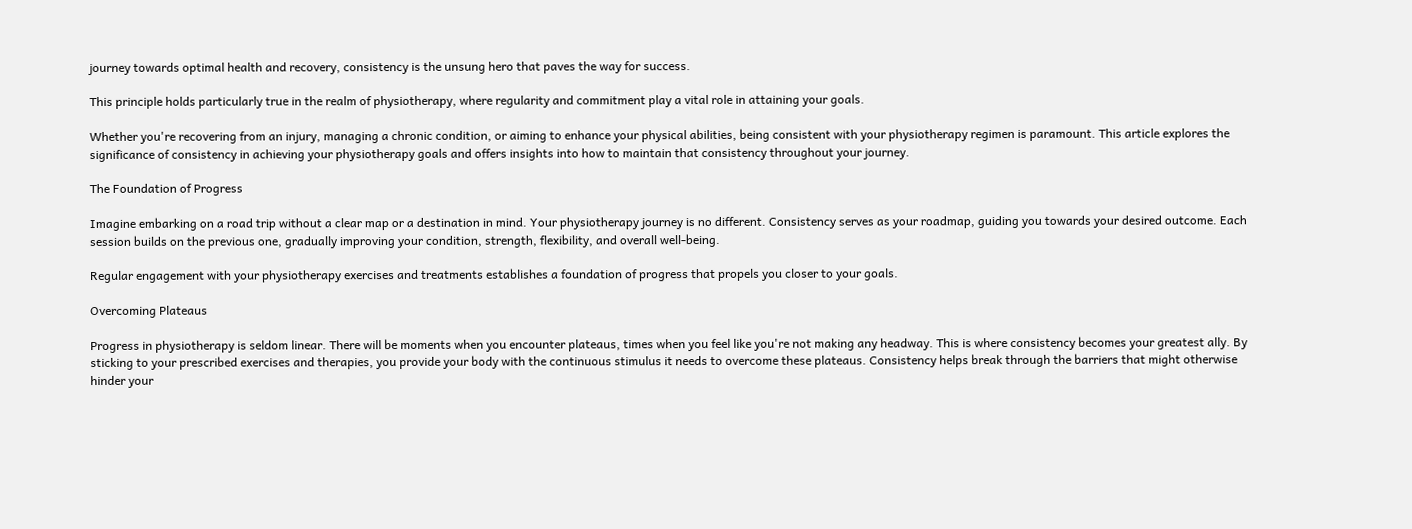journey towards optimal health and recovery, consistency is the unsung hero that paves the way for success.

This principle holds particularly true in the realm of physiotherapy, where regularity and commitment play a vital role in attaining your goals.

Whether you're recovering from an injury, managing a chronic condition, or aiming to enhance your physical abilities, being consistent with your physiotherapy regimen is paramount. This article explores the significance of consistency in achieving your physiotherapy goals and offers insights into how to maintain that consistency throughout your journey.

The Foundation of Progress

Imagine embarking on a road trip without a clear map or a destination in mind. Your physiotherapy journey is no different. Consistency serves as your roadmap, guiding you towards your desired outcome. Each session builds on the previous one, gradually improving your condition, strength, flexibility, and overall well-being.

Regular engagement with your physiotherapy exercises and treatments establishes a foundation of progress that propels you closer to your goals.

Overcoming Plateaus

Progress in physiotherapy is seldom linear. There will be moments when you encounter plateaus, times when you feel like you're not making any headway. This is where consistency becomes your greatest ally. By sticking to your prescribed exercises and therapies, you provide your body with the continuous stimulus it needs to overcome these plateaus. Consistency helps break through the barriers that might otherwise hinder your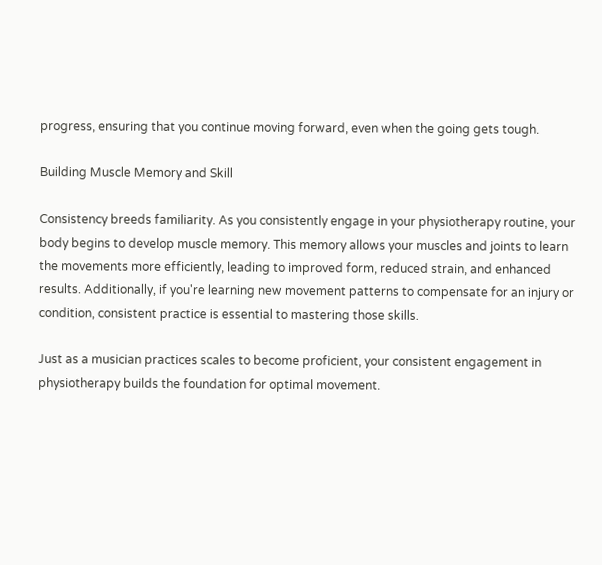progress, ensuring that you continue moving forward, even when the going gets tough.

Building Muscle Memory and Skill

Consistency breeds familiarity. As you consistently engage in your physiotherapy routine, your body begins to develop muscle memory. This memory allows your muscles and joints to learn the movements more efficiently, leading to improved form, reduced strain, and enhanced results. Additionally, if you're learning new movement patterns to compensate for an injury or condition, consistent practice is essential to mastering those skills.

Just as a musician practices scales to become proficient, your consistent engagement in physiotherapy builds the foundation for optimal movement.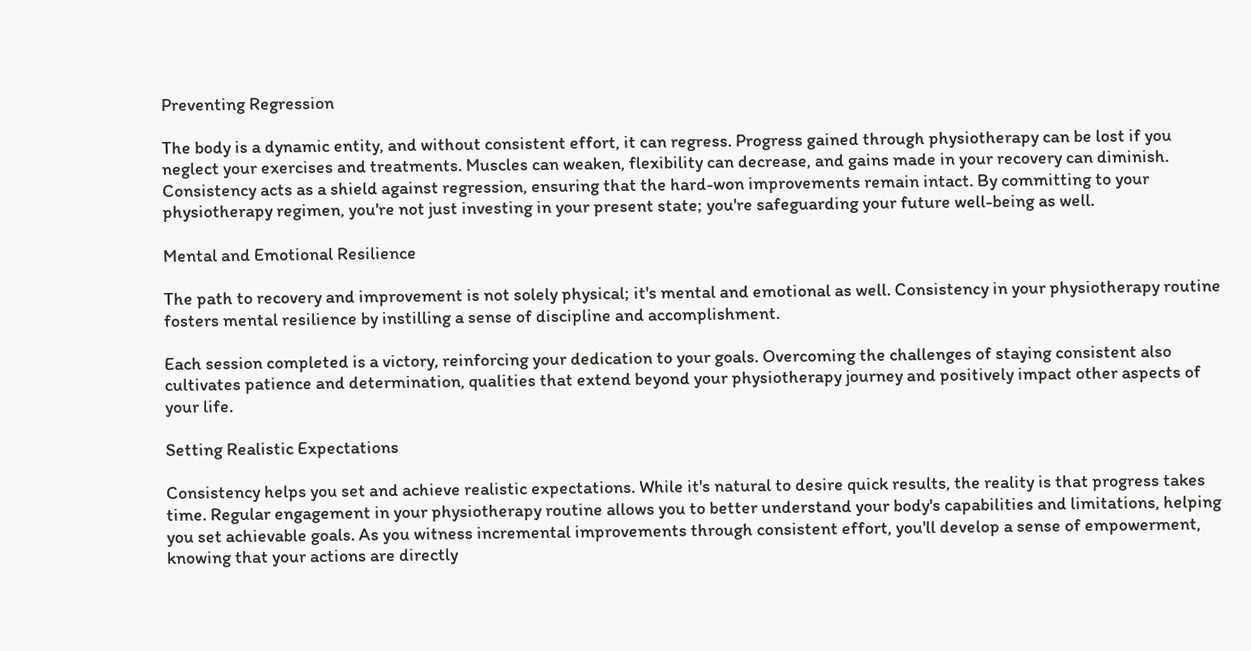Preventing Regression

The body is a dynamic entity, and without consistent effort, it can regress. Progress gained through physiotherapy can be lost if you neglect your exercises and treatments. Muscles can weaken, flexibility can decrease, and gains made in your recovery can diminish. Consistency acts as a shield against regression, ensuring that the hard-won improvements remain intact. By committing to your physiotherapy regimen, you're not just investing in your present state; you're safeguarding your future well-being as well.

Mental and Emotional Resilience

The path to recovery and improvement is not solely physical; it's mental and emotional as well. Consistency in your physiotherapy routine fosters mental resilience by instilling a sense of discipline and accomplishment.

Each session completed is a victory, reinforcing your dedication to your goals. Overcoming the challenges of staying consistent also cultivates patience and determination, qualities that extend beyond your physiotherapy journey and positively impact other aspects of your life.

Setting Realistic Expectations

Consistency helps you set and achieve realistic expectations. While it's natural to desire quick results, the reality is that progress takes time. Regular engagement in your physiotherapy routine allows you to better understand your body's capabilities and limitations, helping you set achievable goals. As you witness incremental improvements through consistent effort, you'll develop a sense of empowerment, knowing that your actions are directly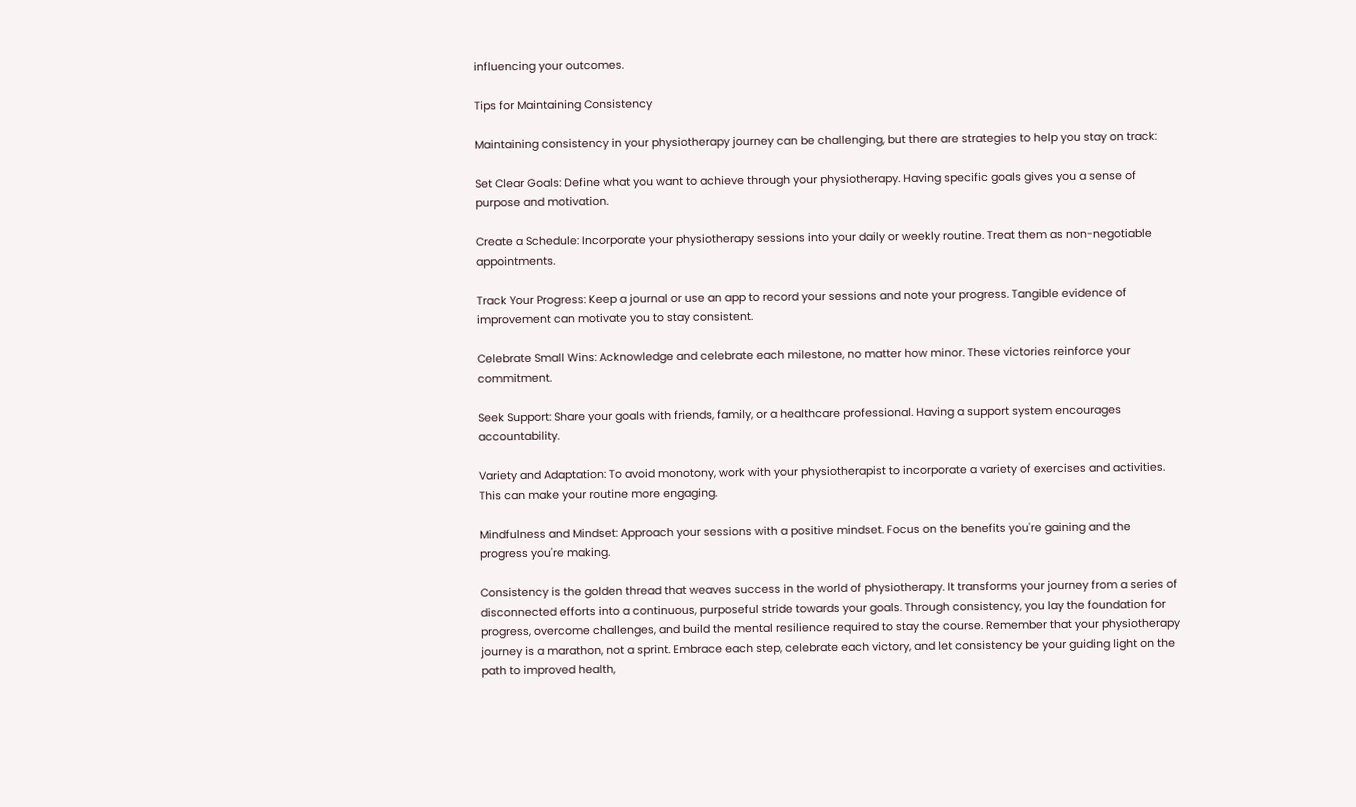influencing your outcomes.

Tips for Maintaining Consistency

Maintaining consistency in your physiotherapy journey can be challenging, but there are strategies to help you stay on track:

Set Clear Goals: Define what you want to achieve through your physiotherapy. Having specific goals gives you a sense of purpose and motivation.

Create a Schedule: Incorporate your physiotherapy sessions into your daily or weekly routine. Treat them as non-negotiable appointments.

Track Your Progress: Keep a journal or use an app to record your sessions and note your progress. Tangible evidence of improvement can motivate you to stay consistent.

Celebrate Small Wins: Acknowledge and celebrate each milestone, no matter how minor. These victories reinforce your commitment.

Seek Support: Share your goals with friends, family, or a healthcare professional. Having a support system encourages accountability.

Variety and Adaptation: To avoid monotony, work with your physiotherapist to incorporate a variety of exercises and activities. This can make your routine more engaging.

Mindfulness and Mindset: Approach your sessions with a positive mindset. Focus on the benefits you're gaining and the progress you're making.

Consistency is the golden thread that weaves success in the world of physiotherapy. It transforms your journey from a series of disconnected efforts into a continuous, purposeful stride towards your goals. Through consistency, you lay the foundation for progress, overcome challenges, and build the mental resilience required to stay the course. Remember that your physiotherapy journey is a marathon, not a sprint. Embrace each step, celebrate each victory, and let consistency be your guiding light on the path to improved health,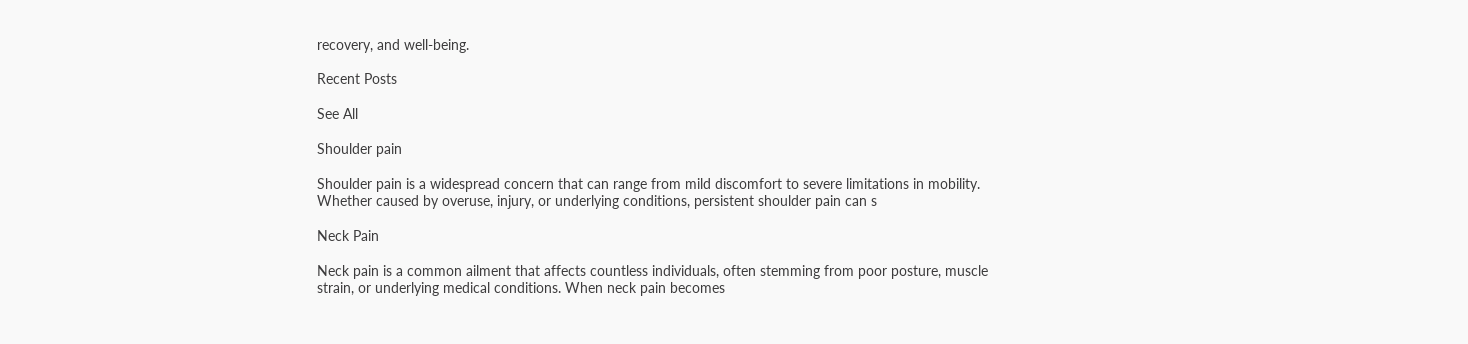recovery, and well-being.

Recent Posts

See All

Shoulder pain

Shoulder pain is a widespread concern that can range from mild discomfort to severe limitations in mobility. Whether caused by overuse, injury, or underlying conditions, persistent shoulder pain can s

Neck Pain

Neck pain is a common ailment that affects countless individuals, often stemming from poor posture, muscle strain, or underlying medical conditions. When neck pain becomes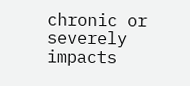chronic or severely impacts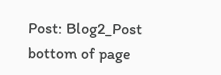Post: Blog2_Post
bottom of page